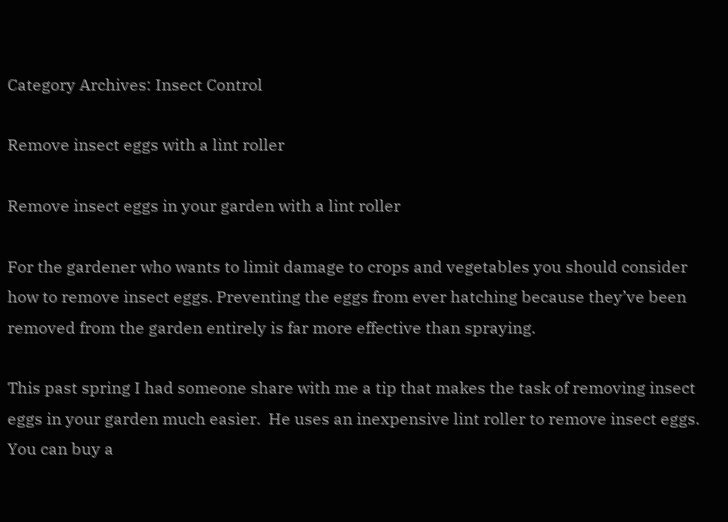Category Archives: Insect Control

Remove insect eggs with a lint roller

Remove insect eggs in your garden with a lint roller

For the gardener who wants to limit damage to crops and vegetables you should consider how to remove insect eggs. Preventing the eggs from ever hatching because they’ve been removed from the garden entirely is far more effective than spraying.

This past spring I had someone share with me a tip that makes the task of removing insect eggs in your garden much easier.  He uses an inexpensive lint roller to remove insect eggs. You can buy a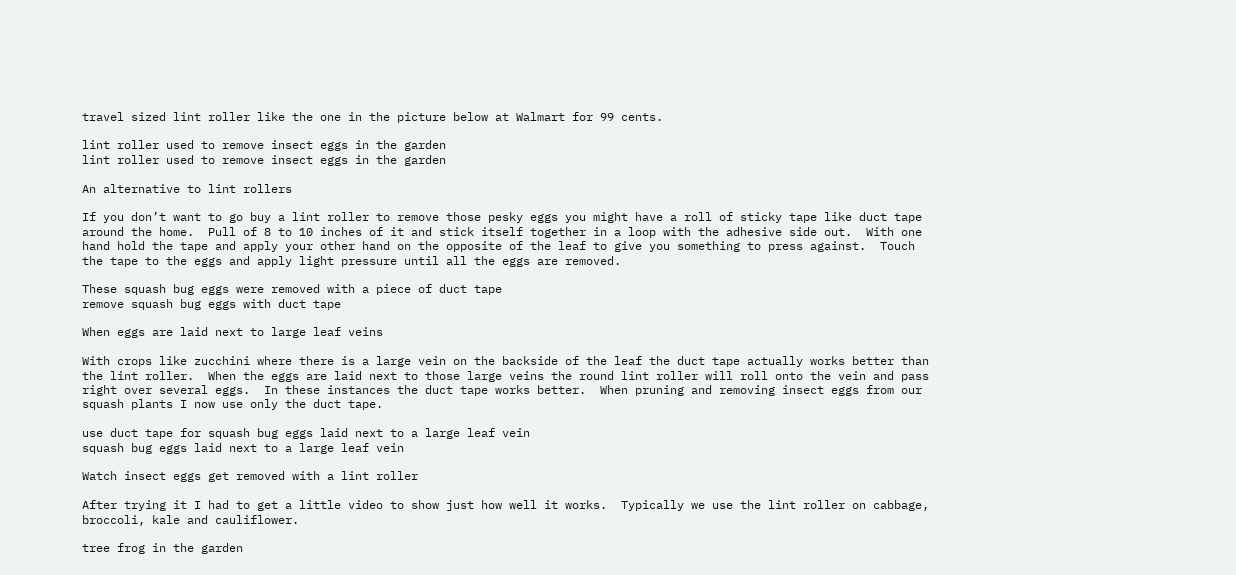travel sized lint roller like the one in the picture below at Walmart for 99 cents.

lint roller used to remove insect eggs in the garden
lint roller used to remove insect eggs in the garden

An alternative to lint rollers

If you don’t want to go buy a lint roller to remove those pesky eggs you might have a roll of sticky tape like duct tape around the home.  Pull of 8 to 10 inches of it and stick itself together in a loop with the adhesive side out.  With one hand hold the tape and apply your other hand on the opposite of the leaf to give you something to press against.  Touch the tape to the eggs and apply light pressure until all the eggs are removed.

These squash bug eggs were removed with a piece of duct tape
remove squash bug eggs with duct tape

When eggs are laid next to large leaf veins

With crops like zucchini where there is a large vein on the backside of the leaf the duct tape actually works better than the lint roller.  When the eggs are laid next to those large veins the round lint roller will roll onto the vein and pass right over several eggs.  In these instances the duct tape works better.  When pruning and removing insect eggs from our squash plants I now use only the duct tape.

use duct tape for squash bug eggs laid next to a large leaf vein
squash bug eggs laid next to a large leaf vein

Watch insect eggs get removed with a lint roller

After trying it I had to get a little video to show just how well it works.  Typically we use the lint roller on cabbage, broccoli, kale and cauliflower.

tree frog in the garden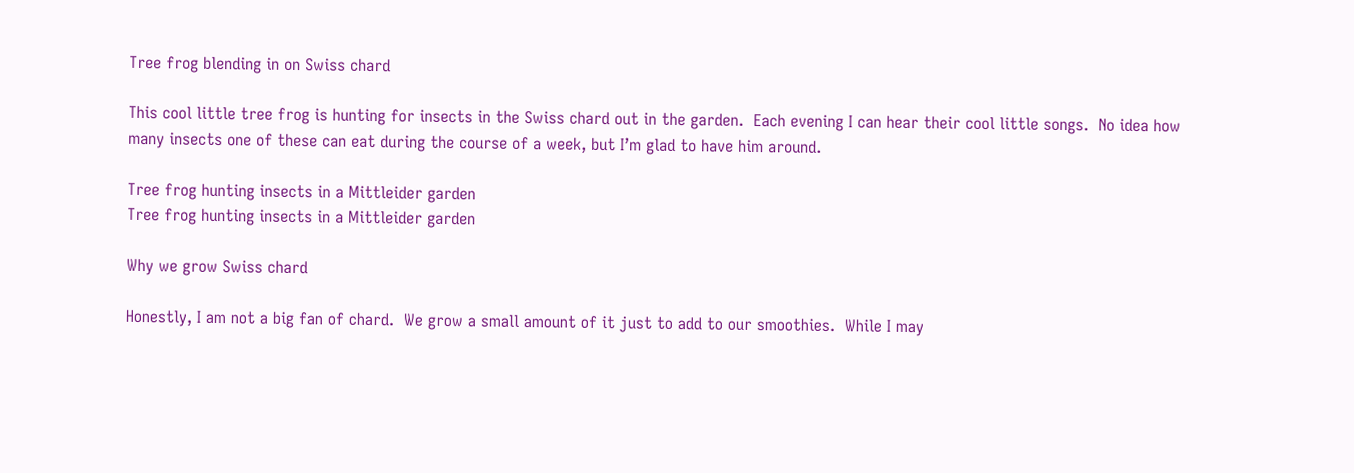Tree frog blending in on Swiss chard

This cool little tree frog is hunting for insects in the Swiss chard out in the garden.  Each evening I can hear their cool little songs.  No idea how many insects one of these can eat during the course of a week, but I’m glad to have him around.

Tree frog hunting insects in a Mittleider garden
Tree frog hunting insects in a Mittleider garden

Why we grow Swiss chard

Honestly, I am not a big fan of chard.  We grow a small amount of it just to add to our smoothies.  While I may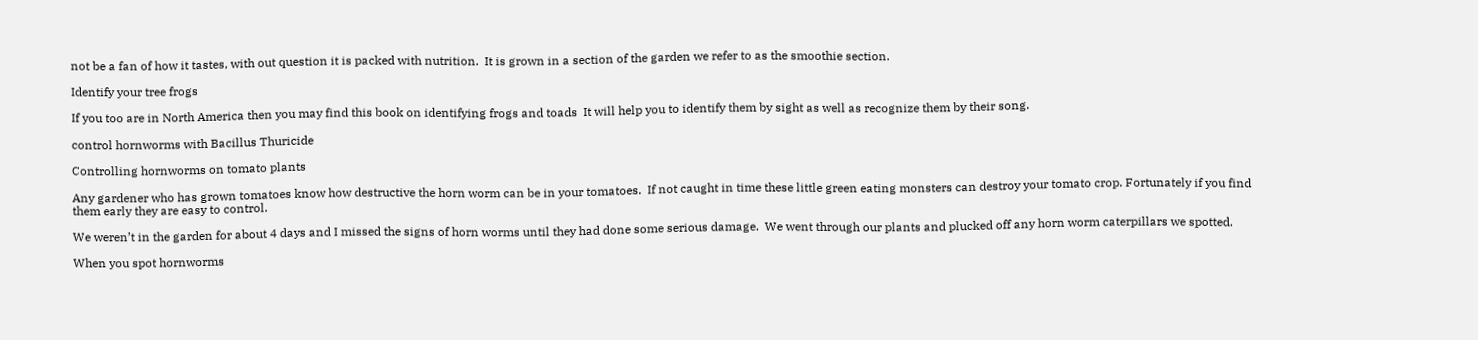not be a fan of how it tastes, with out question it is packed with nutrition.  It is grown in a section of the garden we refer to as the smoothie section.

Identify your tree frogs

If you too are in North America then you may find this book on identifying frogs and toads  It will help you to identify them by sight as well as recognize them by their song.

control hornworms with Bacillus Thuricide

Controlling hornworms on tomato plants

Any gardener who has grown tomatoes know how destructive the horn worm can be in your tomatoes.  If not caught in time these little green eating monsters can destroy your tomato crop. Fortunately if you find them early they are easy to control.

We weren’t in the garden for about 4 days and I missed the signs of horn worms until they had done some serious damage.  We went through our plants and plucked off any horn worm caterpillars we spotted.

When you spot hornworms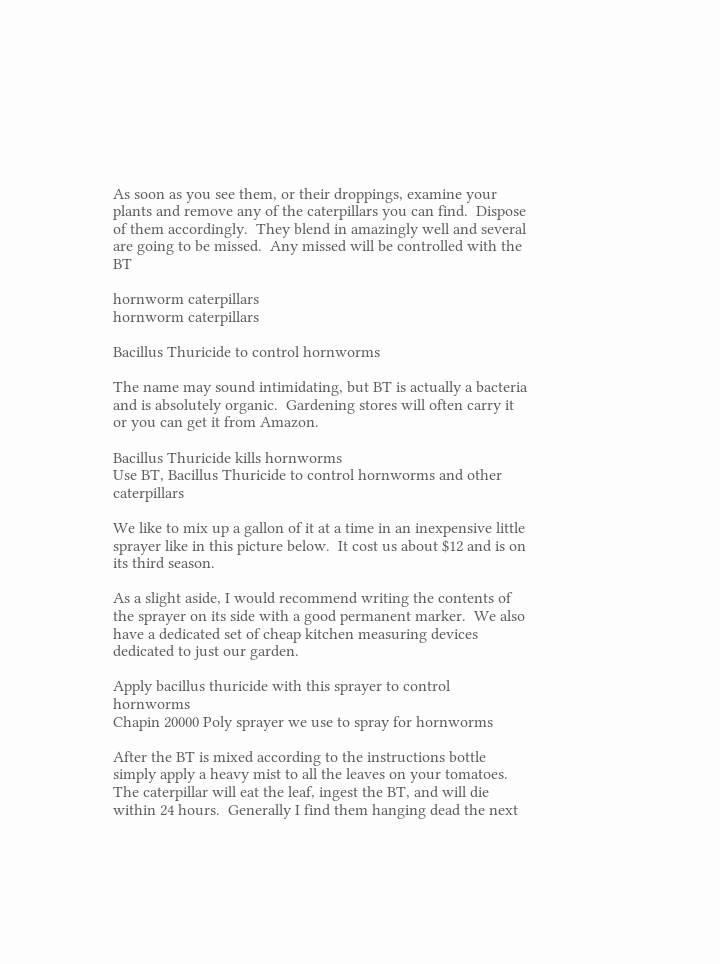As soon as you see them, or their droppings, examine your plants and remove any of the caterpillars you can find.  Dispose of them accordingly.  They blend in amazingly well and several are going to be missed.  Any missed will be controlled with the BT

hornworm caterpillars
hornworm caterpillars

Bacillus Thuricide to control hornworms

The name may sound intimidating, but BT is actually a bacteria and is absolutely organic.  Gardening stores will often carry it or you can get it from Amazon.

Bacillus Thuricide kills hornworms
Use BT, Bacillus Thuricide to control hornworms and other caterpillars

We like to mix up a gallon of it at a time in an inexpensive little sprayer like in this picture below.  It cost us about $12 and is on its third season.

As a slight aside, I would recommend writing the contents of the sprayer on its side with a good permanent marker.  We also have a dedicated set of cheap kitchen measuring devices dedicated to just our garden.

Apply bacillus thuricide with this sprayer to control hornworms
Chapin 20000 Poly sprayer we use to spray for hornworms

After the BT is mixed according to the instructions bottle simply apply a heavy mist to all the leaves on your tomatoes.  The caterpillar will eat the leaf, ingest the BT, and will die within 24 hours.  Generally I find them hanging dead the next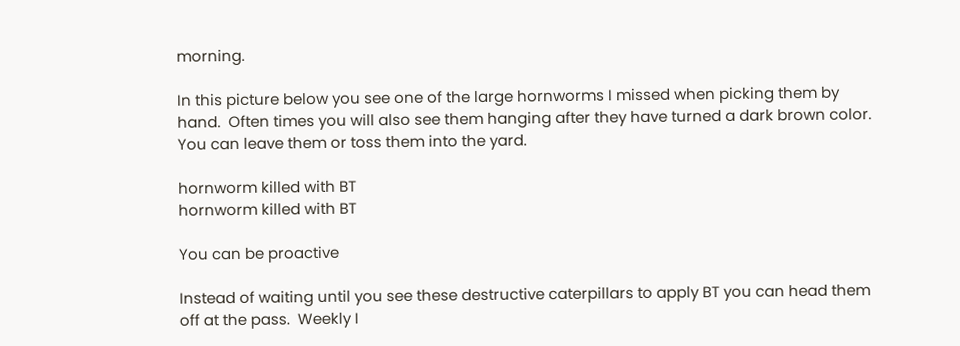morning.

In this picture below you see one of the large hornworms I missed when picking them by hand.  Often times you will also see them hanging after they have turned a dark brown color.  You can leave them or toss them into the yard.

hornworm killed with BT
hornworm killed with BT

You can be proactive

Instead of waiting until you see these destructive caterpillars to apply BT you can head them off at the pass.  Weekly I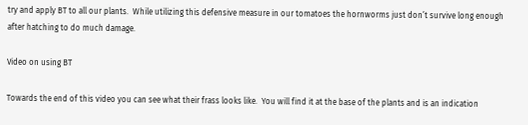try and apply BT to all our plants.  While utilizing this defensive measure in our tomatoes the hornworms just don’t survive long enough after hatching to do much damage.

Video on using BT

Towards the end of this video you can see what their frass looks like.  You will find it at the base of the plants and is an indication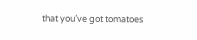that you’ve got tomatoes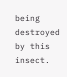being destroyed by this insect.